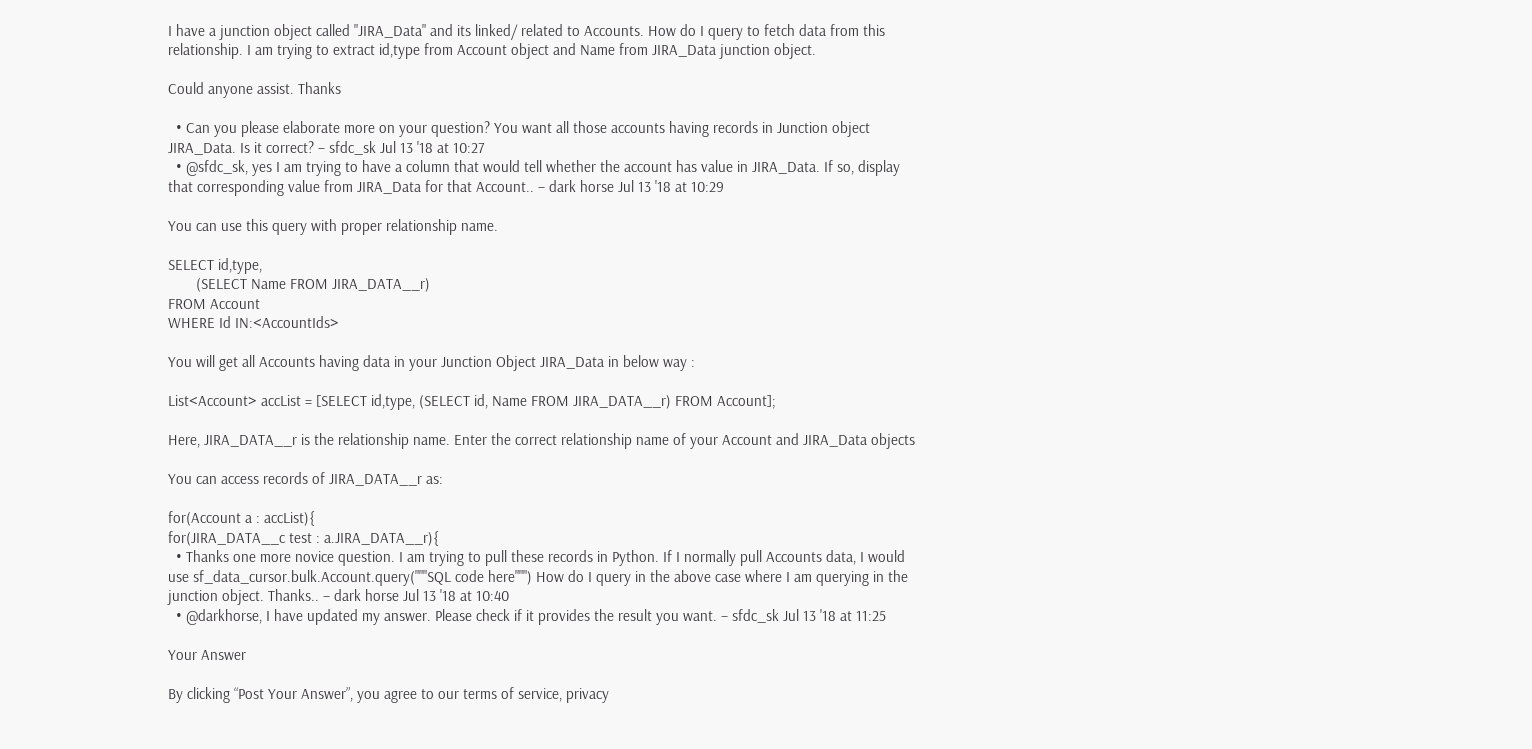I have a junction object called "JIRA_Data" and its linked/ related to Accounts. How do I query to fetch data from this relationship. I am trying to extract id,type from Account object and Name from JIRA_Data junction object.

Could anyone assist. Thanks

  • Can you please elaborate more on your question? You want all those accounts having records in Junction object JIRA_Data. Is it correct? – sfdc_sk Jul 13 '18 at 10:27
  • @sfdc_sk, yes I am trying to have a column that would tell whether the account has value in JIRA_Data. If so, display that corresponding value from JIRA_Data for that Account.. – dark horse Jul 13 '18 at 10:29

You can use this query with proper relationship name.

SELECT id,type,
       (SELECT Name FROM JIRA_DATA__r)
FROM Account
WHERE Id IN:<AccountIds>

You will get all Accounts having data in your Junction Object JIRA_Data in below way :

List<Account> accList = [SELECT id,type, (SELECT id, Name FROM JIRA_DATA__r) FROM Account];

Here, JIRA_DATA__r is the relationship name. Enter the correct relationship name of your Account and JIRA_Data objects

You can access records of JIRA_DATA__r as:

for(Account a : accList){
for(JIRA_DATA__c test : a.JIRA_DATA__r){
  • Thanks one more novice question. I am trying to pull these records in Python. If I normally pull Accounts data, I would use sf_data_cursor.bulk.Account.query("""SQL code here""") How do I query in the above case where I am querying in the junction object. Thanks.. – dark horse Jul 13 '18 at 10:40
  • @darkhorse, I have updated my answer. Please check if it provides the result you want. – sfdc_sk Jul 13 '18 at 11:25

Your Answer

By clicking “Post Your Answer”, you agree to our terms of service, privacy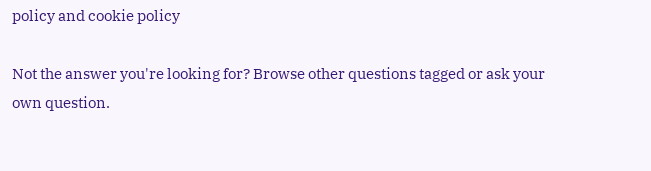policy and cookie policy

Not the answer you're looking for? Browse other questions tagged or ask your own question.